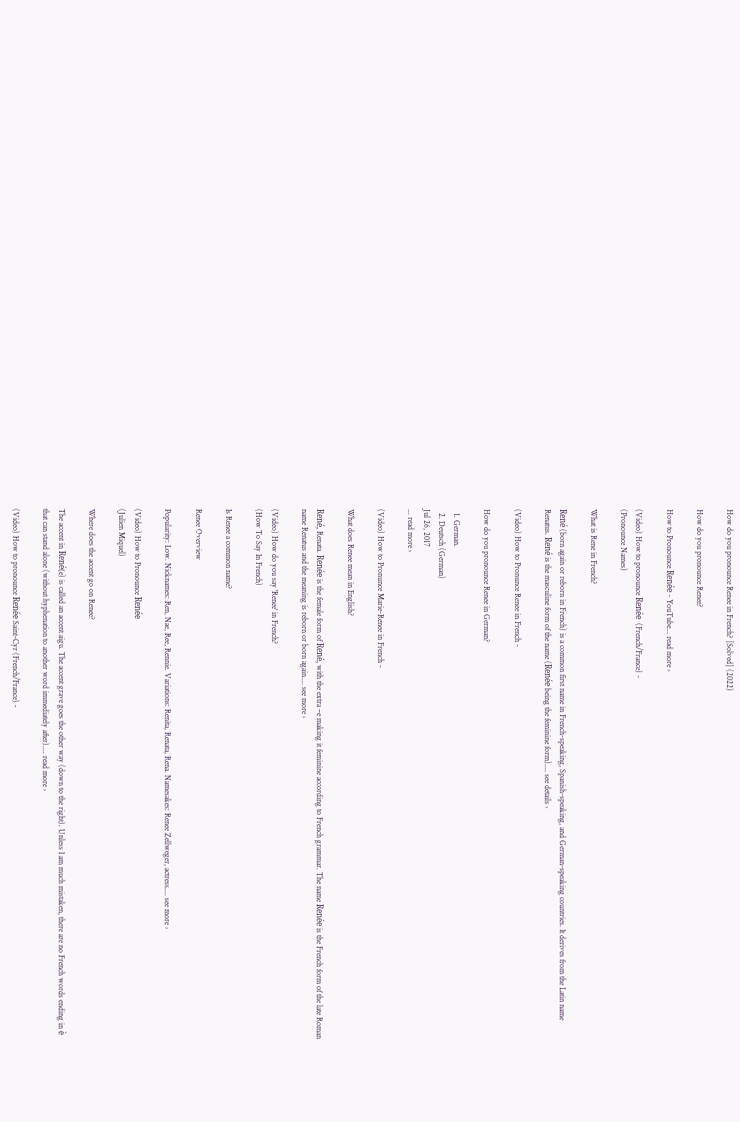How do you pronounce Renee in French? [Solved] (2022)

How do you pronounce Renee?

How to Pronounce Renée - YouTube... read more ›

(Video) How to pronounce Renée  (French/France) -
(Pronounce Names)

What is Rene in French?

René (born again or reborn in French) is a common first name in French-speaking, Spanish-speaking, and German-speaking countries. It derives from the Latin name Renatus. René is the masculine form of the name (Renée being the feminine form).... see details ›

(Video) How to Pronunce Renee in French -

How do you pronounce Renee in German?

  1. German.
  2. Deutsch (German)
Jul 26, 2017
... read more ›

(Video) How to Pronunce Marie-Renee in French -

What does Renee mean in English?

René, Renata. Renée is the female form of René, with the extra –e making it feminine according to French grammar. The name Renée is the French form of the late Roman name Renatus and the meaning is reborn or born again.... see more ›

(Video) How do you say 'Renee' in French?
(How To Say In French)

Is Renee a common name?

Renee Overview

Popularity: Low. Nicknames: Ren, Nae, Ree, Rennie. Variations: Renita, Renata, Rena. Namesakes: Renee Zellweger, actress.... see more ›

(Video) How to Pronounce Renée
(Julien Miquel)

Where does the accent go on Renee?

The accent in René(e) is called an accent aigu. The accent grave goes the other way (down to the right). Unless I am much mistaken, there are no French words ending in è that can stand alone (without hyphenation to another word immediately after).... read more ›

(Video) How to pronounce Renée Saint-Cyr (French/France) -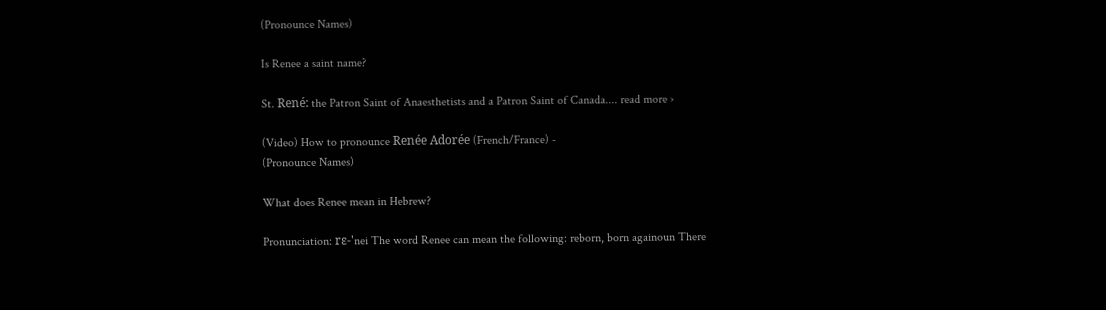(Pronounce Names)

Is Renee a saint name?

St. René: the Patron Saint of Anaesthetists and a Patron Saint of Canada.... read more ›

(Video) How to pronounce Renée Adorée (French/France) -
(Pronounce Names)

What does Renee mean in Hebrew?

Pronunciation: rε-'nei The word Renee can mean the following: reborn, born againoun There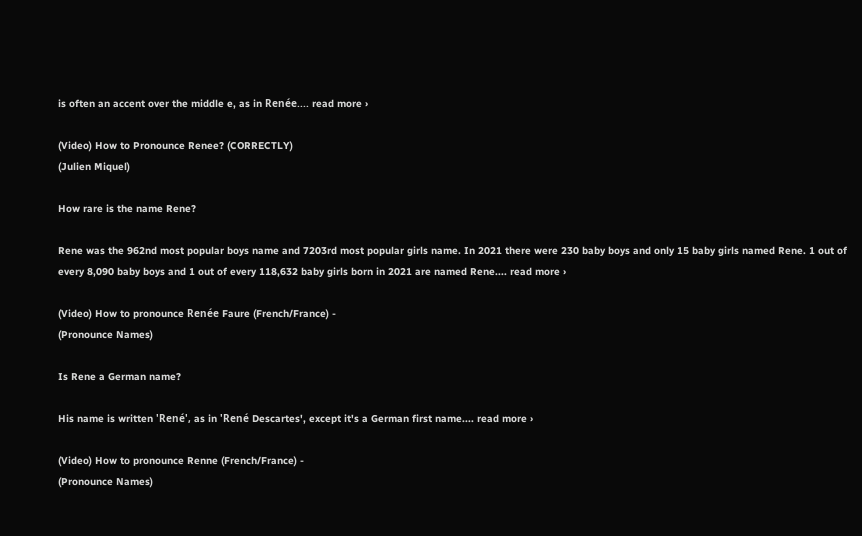is often an accent over the middle e, as in Renée.... read more ›

(Video) How to Pronounce Renee? (CORRECTLY)
(Julien Miquel)

How rare is the name Rene?

Rene was the 962nd most popular boys name and 7203rd most popular girls name. In 2021 there were 230 baby boys and only 15 baby girls named Rene. 1 out of every 8,090 baby boys and 1 out of every 118,632 baby girls born in 2021 are named Rene.... read more ›

(Video) How to pronounce Renée Faure (French/France) -
(Pronounce Names)

Is Rene a German name?

His name is written 'René', as in 'René Descartes', except it's a German first name.... read more ›

(Video) How to pronounce Renne (French/France) -
(Pronounce Names)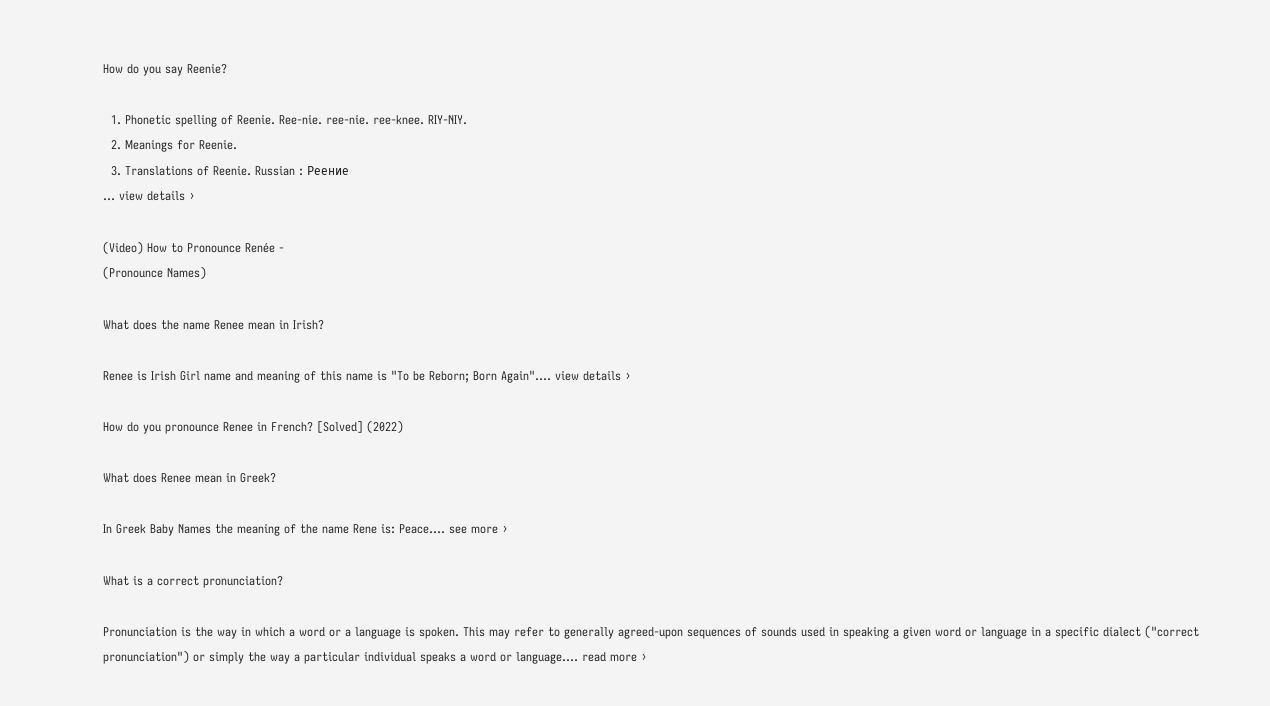How do you say Reenie?

  1. Phonetic spelling of Reenie. Ree-nie. ree-nie. ree-knee. RIY-NIY.
  2. Meanings for Reenie.
  3. Translations of Reenie. Russian : Реение
... view details ›

(Video) How to Pronounce Renée -
(Pronounce Names)

What does the name Renee mean in Irish?

Renee is Irish Girl name and meaning of this name is "To be Reborn; Born Again".... view details ›

How do you pronounce Renee in French? [Solved] (2022)

What does Renee mean in Greek?

In Greek Baby Names the meaning of the name Rene is: Peace.... see more ›

What is a correct pronunciation?

Pronunciation is the way in which a word or a language is spoken. This may refer to generally agreed-upon sequences of sounds used in speaking a given word or language in a specific dialect ("correct pronunciation") or simply the way a particular individual speaks a word or language.... read more ›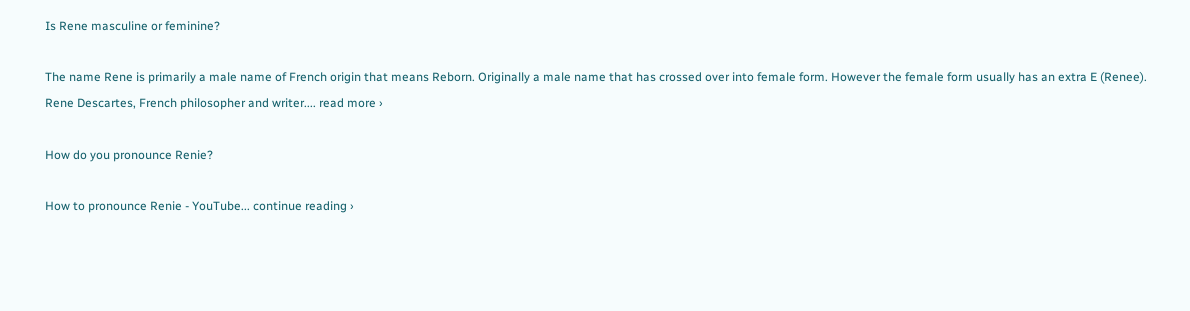Is Rene masculine or feminine?

The name Rene is primarily a male name of French origin that means Reborn. Originally a male name that has crossed over into female form. However the female form usually has an extra E (Renee). Rene Descartes, French philosopher and writer.... read more ›

How do you pronounce Renie?

How to pronounce Renie - YouTube... continue reading ›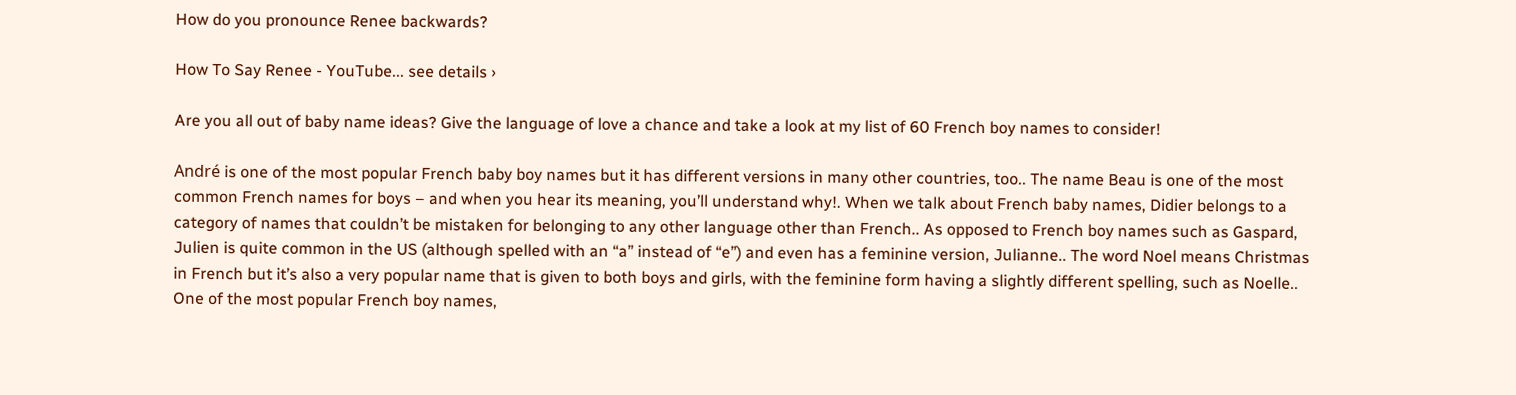How do you pronounce Renee backwards?

How To Say Renee - YouTube... see details ›

Are you all out of baby name ideas? Give the language of love a chance and take a look at my list of 60 French boy names to consider!

André is one of the most popular French baby boy names but it has different versions in many other countries, too.. The name Beau is one of the most common French names for boys – and when you hear its meaning, you’ll understand why!. When we talk about French baby names, Didier belongs to a category of names that couldn’t be mistaken for belonging to any other language other than French.. As opposed to French boy names such as Gaspard, Julien is quite common in the US (although spelled with an “a” instead of “e”) and even has a feminine version, Julianne.. The word Noel means Christmas in French but it’s also a very popular name that is given to both boys and girls, with the feminine form having a slightly different spelling, such as Noelle.. One of the most popular French boy names,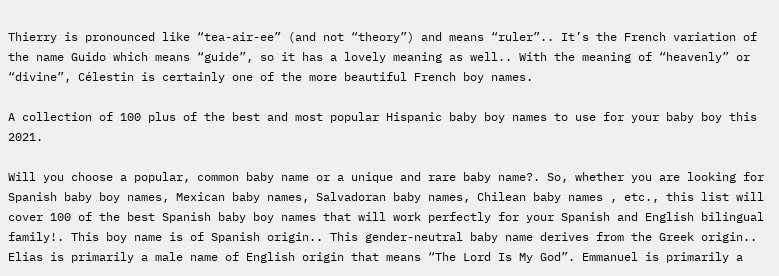Thierry is pronounced like “tea-air-ee” (and not “theory”) and means “ruler”.. It’s the French variation of the name Guido which means “guide”, so it has a lovely meaning as well.. With the meaning of “heavenly” or “divine”, Célestin is certainly one of the more beautiful French boy names.

A collection of 100 plus of the best and most popular Hispanic baby boy names to use for your baby boy this 2021.

Will you choose a popular, common baby name or a unique and rare baby name?. So, whether you are looking for Spanish baby boy names, Mexican baby names, Salvadoran baby names, Chilean baby names , etc., this list will cover 100 of the best Spanish baby boy names that will work perfectly for your Spanish and English bilingual family!. This boy name is of Spanish origin.. This gender-neutral baby name derives from the Greek origin.. Elias is primarily a male name of English origin that means “The Lord Is My God”. Emmanuel is primarily a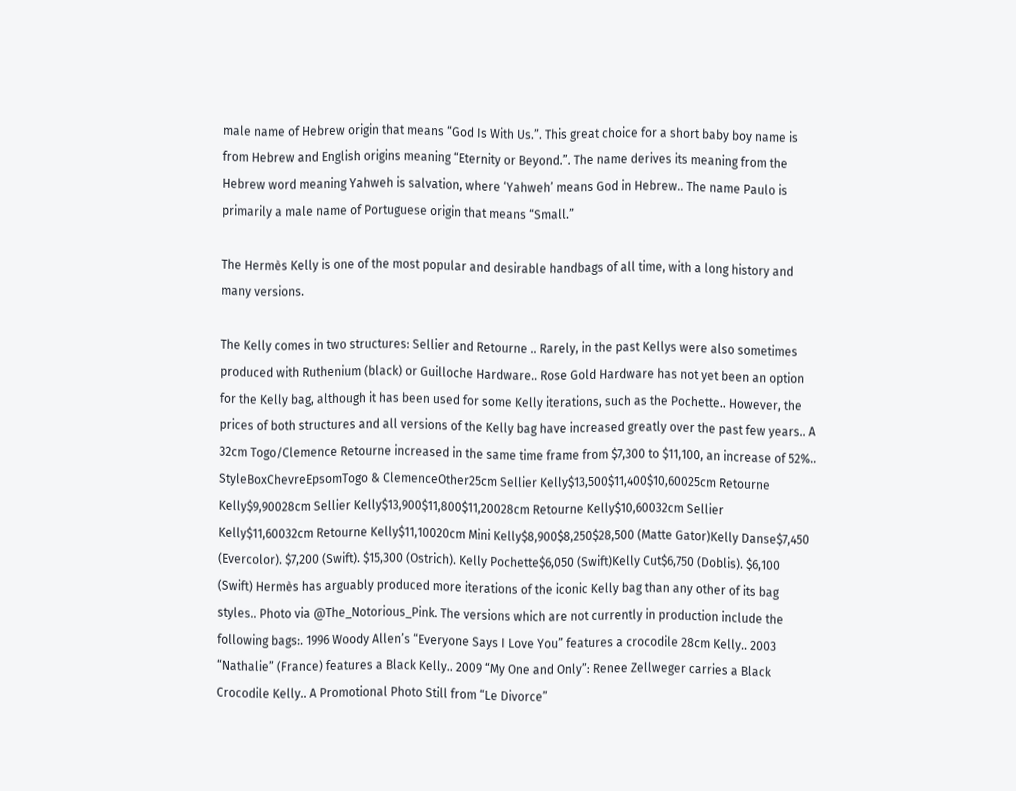male name of Hebrew origin that means “God Is With Us.”. This great choice for a short baby boy name is from Hebrew and English origins meaning “Eternity or Beyond.”. The name derives its meaning from the Hebrew word meaning Yahweh is salvation, where ‘Yahweh’ means God in Hebrew.. The name Paulo is primarily a male name of Portuguese origin that means “Small.”

The Hermès Kelly is one of the most popular and desirable handbags of all time, with a long history and many versions.

The Kelly comes in two structures: Sellier and Retourne .. Rarely, in the past Kellys were also sometimes produced with Ruthenium (black) or Guilloche Hardware.. Rose Gold Hardware has not yet been an option for the Kelly bag, although it has been used for some Kelly iterations, such as the Pochette.. However, the prices of both structures and all versions of the Kelly bag have increased greatly over the past few years.. A 32cm Togo/Clemence Retourne increased in the same time frame from $7,300 to $11,100, an increase of 52%.. StyleBoxChevreEpsomTogo & ClemenceOther25cm Sellier Kelly$13,500$11,400$10,60025cm Retourne Kelly$9,90028cm Sellier Kelly$13,900$11,800$11,20028cm Retourne Kelly$10,60032cm Sellier Kelly$11,60032cm Retourne Kelly$11,10020cm Mini Kelly$8,900$8,250$28,500 (Matte Gator)Kelly Danse$7,450 (Evercolor). $7,200 (Swift). $15,300 (Ostrich). Kelly Pochette$6,050 (Swift)Kelly Cut$6,750 (Doblis). $6,100 (Swift) Hermès has arguably produced more iterations of the iconic Kelly bag than any other of its bag styles.. Photo via @The_Notorious_Pink. The versions which are not currently in production include the following bags:. 1996 Woody Allen’s “Everyone Says I Love You” features a crocodile 28cm Kelly.. 2003 “Nathalie” (France) features a Black Kelly.. 2009 “My One and Only”: Renee Zellweger carries a Black Crocodile Kelly.. A Promotional Photo Still from “Le Divorce”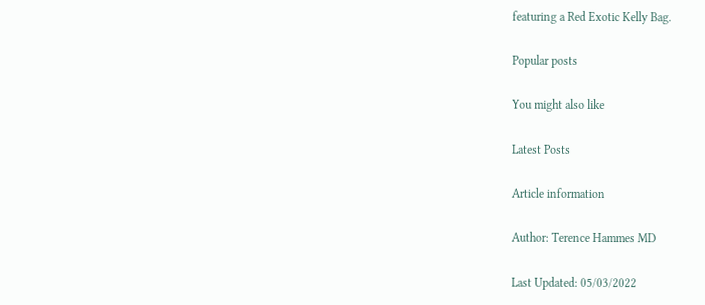featuring a Red Exotic Kelly Bag.

Popular posts

You might also like

Latest Posts

Article information

Author: Terence Hammes MD

Last Updated: 05/03/2022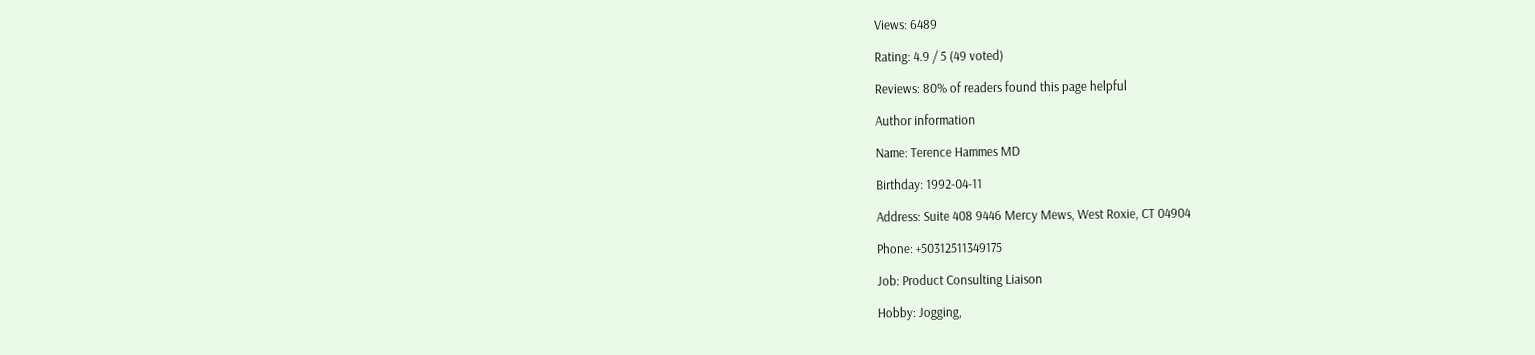Views: 6489

Rating: 4.9 / 5 (49 voted)

Reviews: 80% of readers found this page helpful

Author information

Name: Terence Hammes MD

Birthday: 1992-04-11

Address: Suite 408 9446 Mercy Mews, West Roxie, CT 04904

Phone: +50312511349175

Job: Product Consulting Liaison

Hobby: Jogging,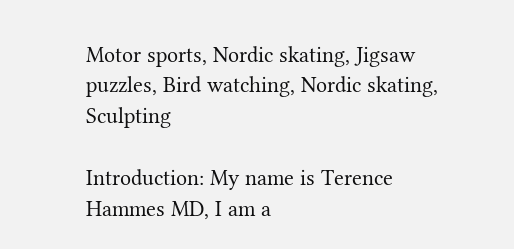Motor sports, Nordic skating, Jigsaw puzzles, Bird watching, Nordic skating, Sculpting

Introduction: My name is Terence Hammes MD, I am a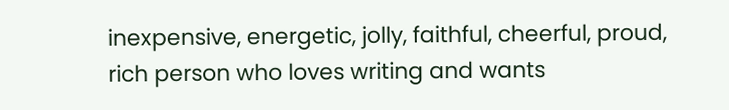inexpensive, energetic, jolly, faithful, cheerful, proud, rich person who loves writing and wants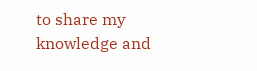to share my knowledge and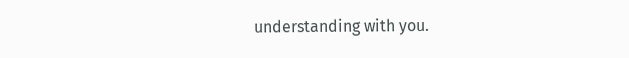understanding with you.